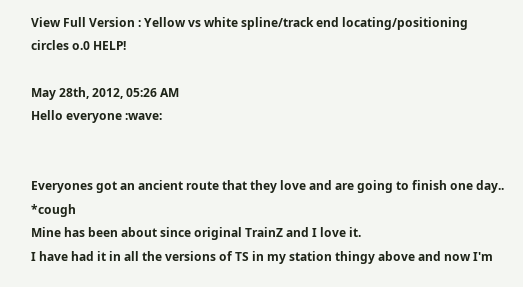View Full Version : Yellow vs white spline/track end locating/positioning circles o.0 HELP!

May 28th, 2012, 05:26 AM
Hello everyone :wave:


Everyones got an ancient route that they love and are going to finish one day.. *cough
Mine has been about since original TrainZ and I love it.
I have had it in all the versions of TS in my station thingy above and now I'm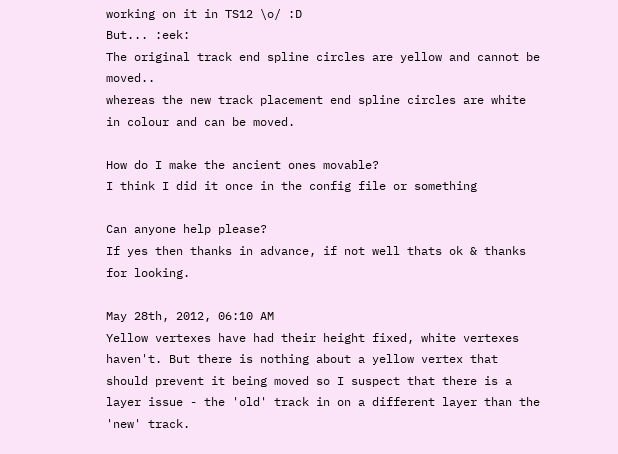working on it in TS12 \o/ :D
But... :eek:
The original track end spline circles are yellow and cannot be moved..
whereas the new track placement end spline circles are white in colour and can be moved.

How do I make the ancient ones movable?
I think I did it once in the config file or something

Can anyone help please?
If yes then thanks in advance, if not well thats ok & thanks for looking.

May 28th, 2012, 06:10 AM
Yellow vertexes have had their height fixed, white vertexes haven't. But there is nothing about a yellow vertex that should prevent it being moved so I suspect that there is a layer issue - the 'old' track in on a different layer than the 'new' track.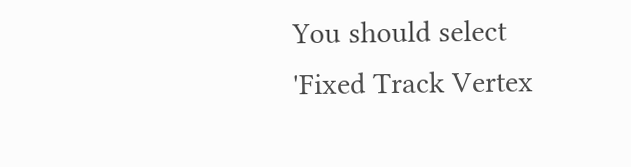You should select 'Fixed Track Vertex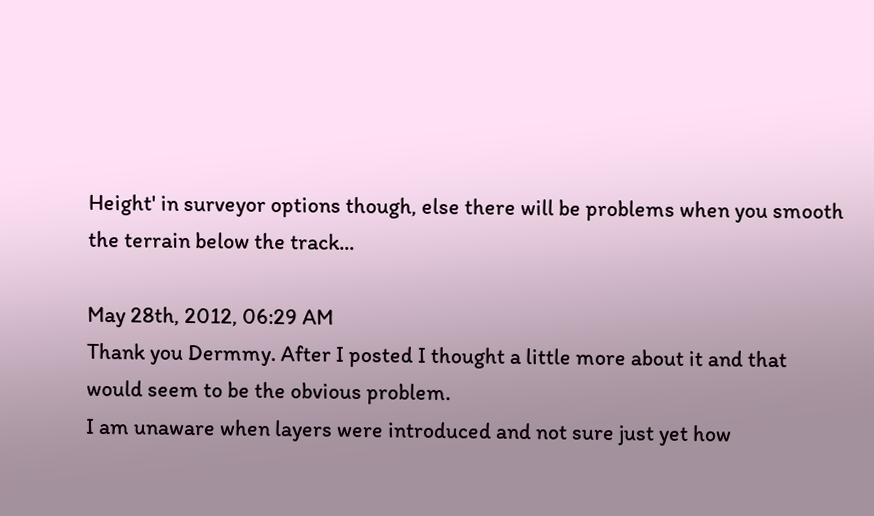Height' in surveyor options though, else there will be problems when you smooth the terrain below the track...

May 28th, 2012, 06:29 AM
Thank you Dermmy. After I posted I thought a little more about it and that would seem to be the obvious problem.
I am unaware when layers were introduced and not sure just yet how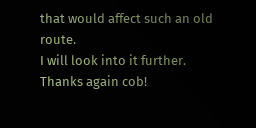that would affect such an old route.
I will look into it further.
Thanks again cob!